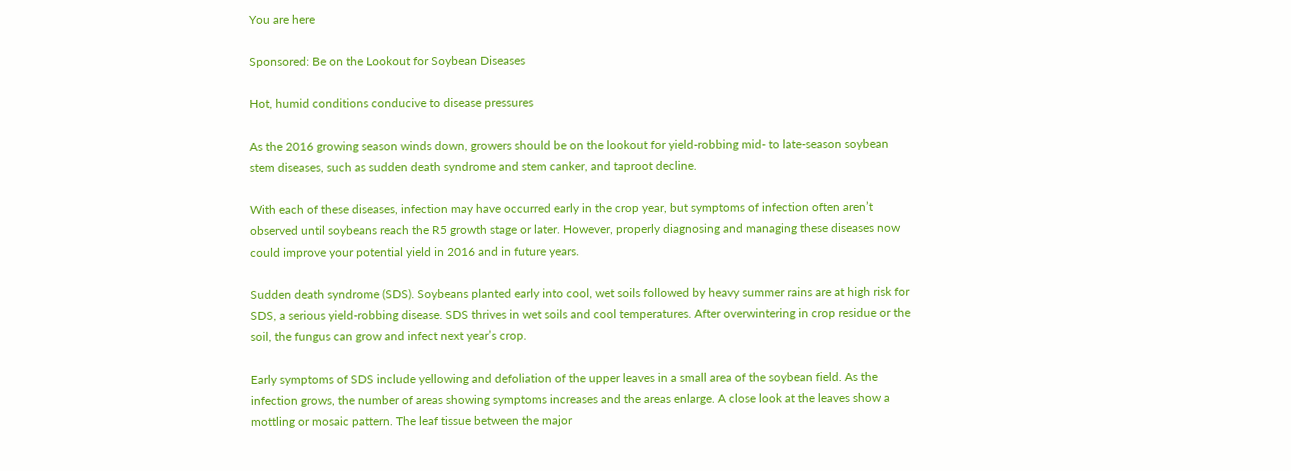You are here

Sponsored: Be on the Lookout for Soybean Diseases

Hot, humid conditions conducive to disease pressures

As the 2016 growing season winds down, growers should be on the lookout for yield-robbing mid- to late-season soybean stem diseases, such as sudden death syndrome and stem canker, and taproot decline.

With each of these diseases, infection may have occurred early in the crop year, but symptoms of infection often aren’t observed until soybeans reach the R5 growth stage or later. However, properly diagnosing and managing these diseases now could improve your potential yield in 2016 and in future years.

Sudden death syndrome (SDS). Soybeans planted early into cool, wet soils followed by heavy summer rains are at high risk for SDS, a serious yield-robbing disease. SDS thrives in wet soils and cool temperatures. After overwintering in crop residue or the soil, the fungus can grow and infect next year’s crop.

Early symptoms of SDS include yellowing and defoliation of the upper leaves in a small area of the soybean field. As the infection grows, the number of areas showing symptoms increases and the areas enlarge. A close look at the leaves show a mottling or mosaic pattern. The leaf tissue between the major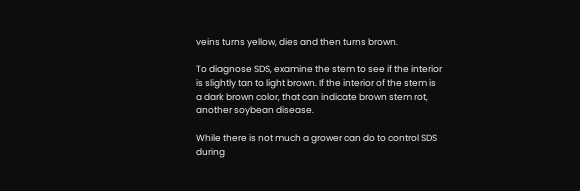veins turns yellow, dies and then turns brown.

To diagnose SDS, examine the stem to see if the interior is slightly tan to light brown. If the interior of the stem is a dark brown color, that can indicate brown stem rot, another soybean disease.

While there is not much a grower can do to control SDS during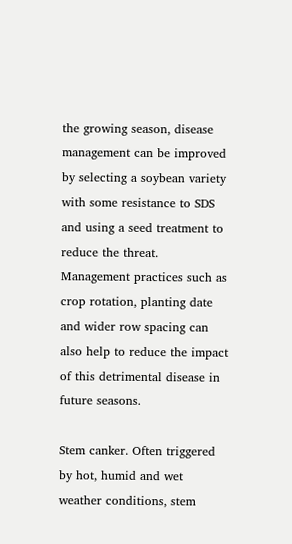the growing season, disease management can be improved by selecting a soybean variety with some resistance to SDS and using a seed treatment to reduce the threat. Management practices such as crop rotation, planting date and wider row spacing can also help to reduce the impact of this detrimental disease in future seasons.

Stem canker. Often triggered by hot, humid and wet weather conditions, stem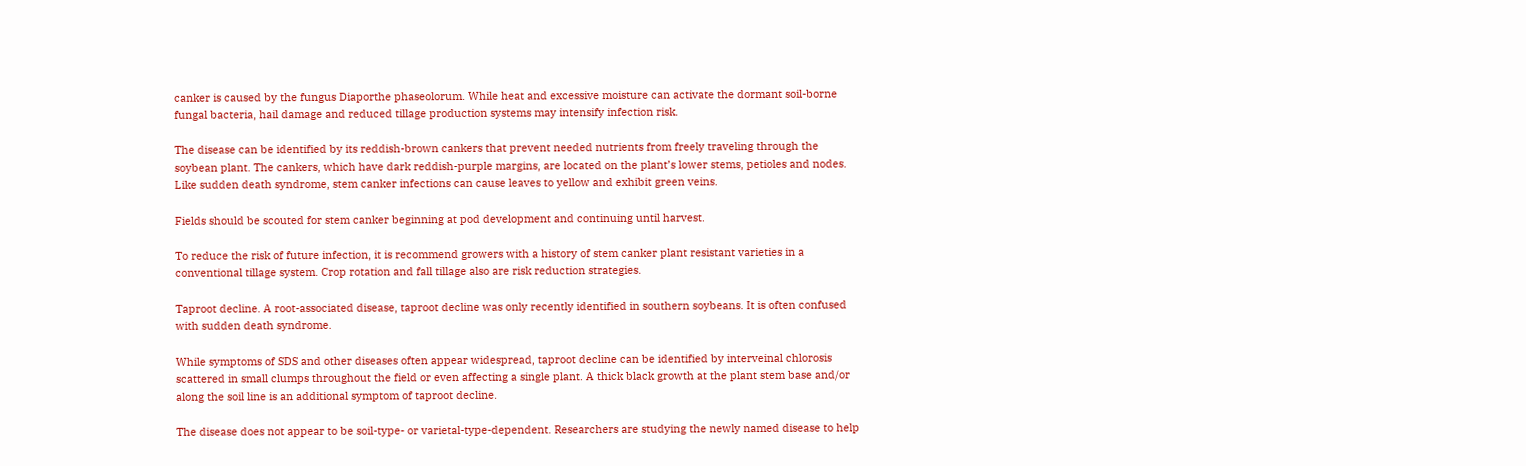canker is caused by the fungus Diaporthe phaseolorum. While heat and excessive moisture can activate the dormant soil-borne fungal bacteria, hail damage and reduced tillage production systems may intensify infection risk.

The disease can be identified by its reddish-brown cankers that prevent needed nutrients from freely traveling through the soybean plant. The cankers, which have dark reddish-purple margins, are located on the plant’s lower stems, petioles and nodes. Like sudden death syndrome, stem canker infections can cause leaves to yellow and exhibit green veins.

Fields should be scouted for stem canker beginning at pod development and continuing until harvest.

To reduce the risk of future infection, it is recommend growers with a history of stem canker plant resistant varieties in a conventional tillage system. Crop rotation and fall tillage also are risk reduction strategies.

Taproot decline. A root-associated disease, taproot decline was only recently identified in southern soybeans. It is often confused with sudden death syndrome.

While symptoms of SDS and other diseases often appear widespread, taproot decline can be identified by interveinal chlorosis scattered in small clumps throughout the field or even affecting a single plant. A thick black growth at the plant stem base and/or along the soil line is an additional symptom of taproot decline.

The disease does not appear to be soil-type- or varietal-type-dependent. Researchers are studying the newly named disease to help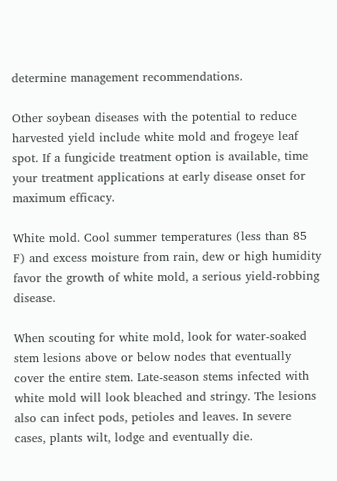determine management recommendations.

Other soybean diseases with the potential to reduce harvested yield include white mold and frogeye leaf spot. If a fungicide treatment option is available, time your treatment applications at early disease onset for maximum efficacy.

White mold. Cool summer temperatures (less than 85 F) and excess moisture from rain, dew or high humidity favor the growth of white mold, a serious yield-robbing disease.

When scouting for white mold, look for water-soaked stem lesions above or below nodes that eventually cover the entire stem. Late-season stems infected with white mold will look bleached and stringy. The lesions also can infect pods, petioles and leaves. In severe cases, plants wilt, lodge and eventually die.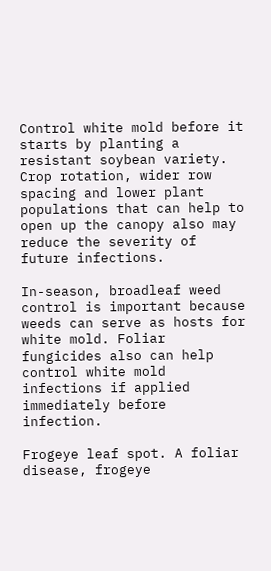Control white mold before it starts by planting a resistant soybean variety. Crop rotation, wider row spacing and lower plant populations that can help to open up the canopy also may reduce the severity of future infections.

In-season, broadleaf weed control is important because weeds can serve as hosts for white mold. Foliar fungicides also can help control white mold infections if applied immediately before infection.

Frogeye leaf spot. A foliar disease, frogeye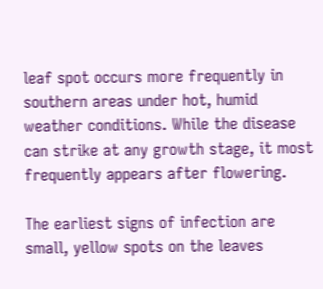leaf spot occurs more frequently in southern areas under hot, humid weather conditions. While the disease can strike at any growth stage, it most frequently appears after flowering.

The earliest signs of infection are small, yellow spots on the leaves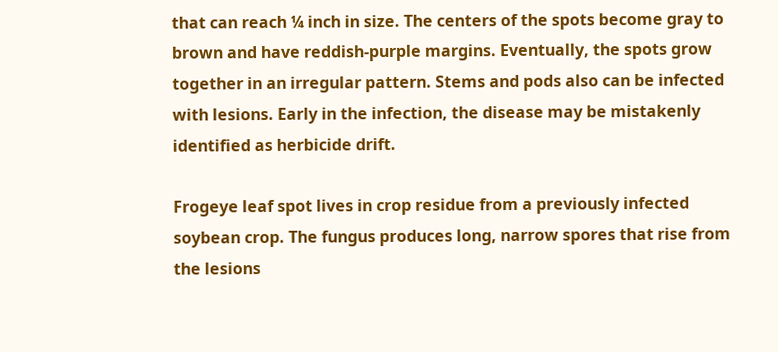that can reach ¼ inch in size. The centers of the spots become gray to brown and have reddish-purple margins. Eventually, the spots grow together in an irregular pattern. Stems and pods also can be infected with lesions. Early in the infection, the disease may be mistakenly identified as herbicide drift.

Frogeye leaf spot lives in crop residue from a previously infected soybean crop. The fungus produces long, narrow spores that rise from the lesions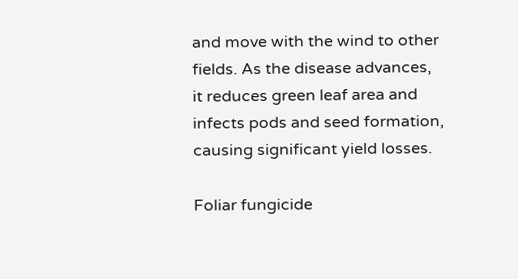and move with the wind to other fields. As the disease advances, it reduces green leaf area and infects pods and seed formation, causing significant yield losses.

Foliar fungicide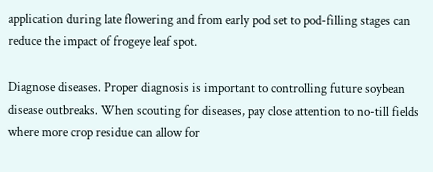application during late flowering and from early pod set to pod-filling stages can reduce the impact of frogeye leaf spot.

Diagnose diseases. Proper diagnosis is important to controlling future soybean disease outbreaks. When scouting for diseases, pay close attention to no-till fields where more crop residue can allow for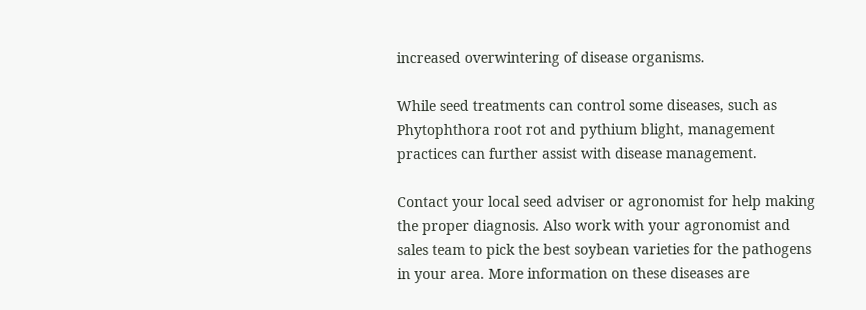increased overwintering of disease organisms.

While seed treatments can control some diseases, such as Phytophthora root rot and pythium blight, management practices can further assist with disease management.

Contact your local seed adviser or agronomist for help making the proper diagnosis. Also work with your agronomist and sales team to pick the best soybean varieties for the pathogens in your area. More information on these diseases are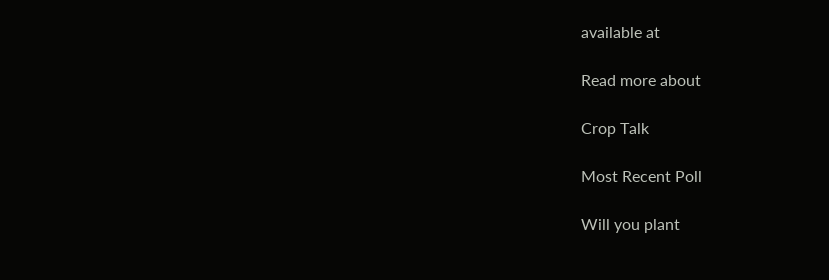available at

Read more about

Crop Talk

Most Recent Poll

Will you plant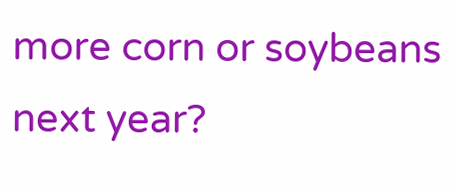more corn or soybeans next year?